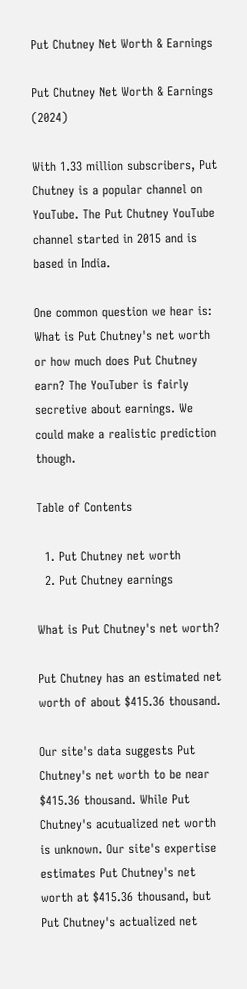Put Chutney Net Worth & Earnings

Put Chutney Net Worth & Earnings (2024)

With 1.33 million subscribers, Put Chutney is a popular channel on YouTube. The Put Chutney YouTube channel started in 2015 and is based in India.

One common question we hear is: What is Put Chutney's net worth or how much does Put Chutney earn? The YouTuber is fairly secretive about earnings. We could make a realistic prediction though.

Table of Contents

  1. Put Chutney net worth
  2. Put Chutney earnings

What is Put Chutney's net worth?

Put Chutney has an estimated net worth of about $415.36 thousand.

Our site's data suggests Put Chutney's net worth to be near $415.36 thousand. While Put Chutney's acutualized net worth is unknown. Our site's expertise estimates Put Chutney's net worth at $415.36 thousand, but Put Chutney's actualized net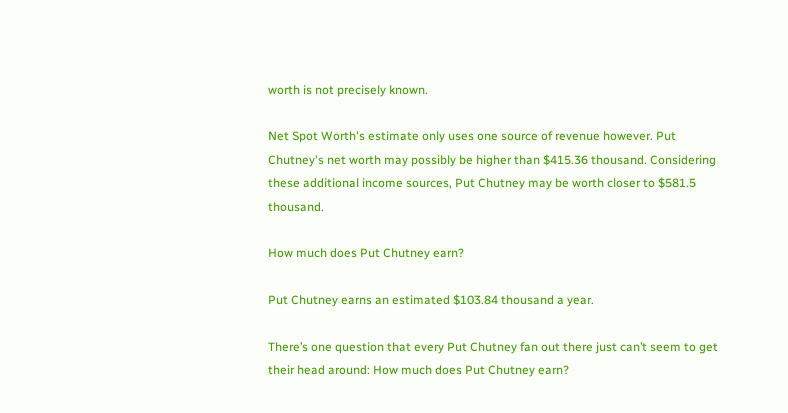worth is not precisely known.

Net Spot Worth's estimate only uses one source of revenue however. Put Chutney's net worth may possibly be higher than $415.36 thousand. Considering these additional income sources, Put Chutney may be worth closer to $581.5 thousand.

How much does Put Chutney earn?

Put Chutney earns an estimated $103.84 thousand a year.

There’s one question that every Put Chutney fan out there just can’t seem to get their head around: How much does Put Chutney earn?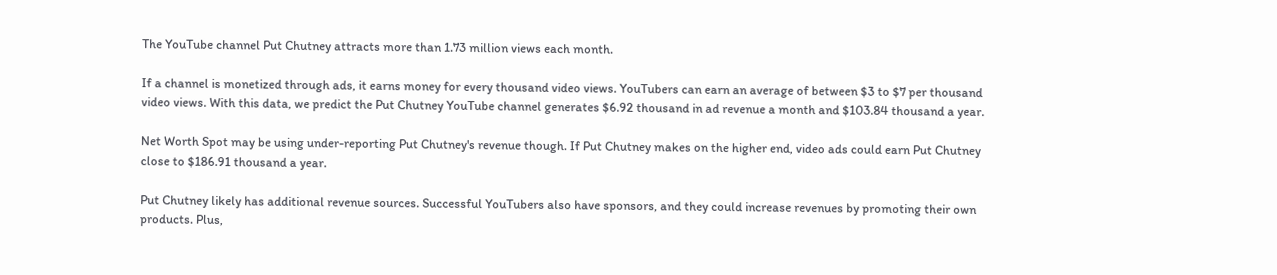The YouTube channel Put Chutney attracts more than 1.73 million views each month.

If a channel is monetized through ads, it earns money for every thousand video views. YouTubers can earn an average of between $3 to $7 per thousand video views. With this data, we predict the Put Chutney YouTube channel generates $6.92 thousand in ad revenue a month and $103.84 thousand a year.

Net Worth Spot may be using under-reporting Put Chutney's revenue though. If Put Chutney makes on the higher end, video ads could earn Put Chutney close to $186.91 thousand a year.

Put Chutney likely has additional revenue sources. Successful YouTubers also have sponsors, and they could increase revenues by promoting their own products. Plus,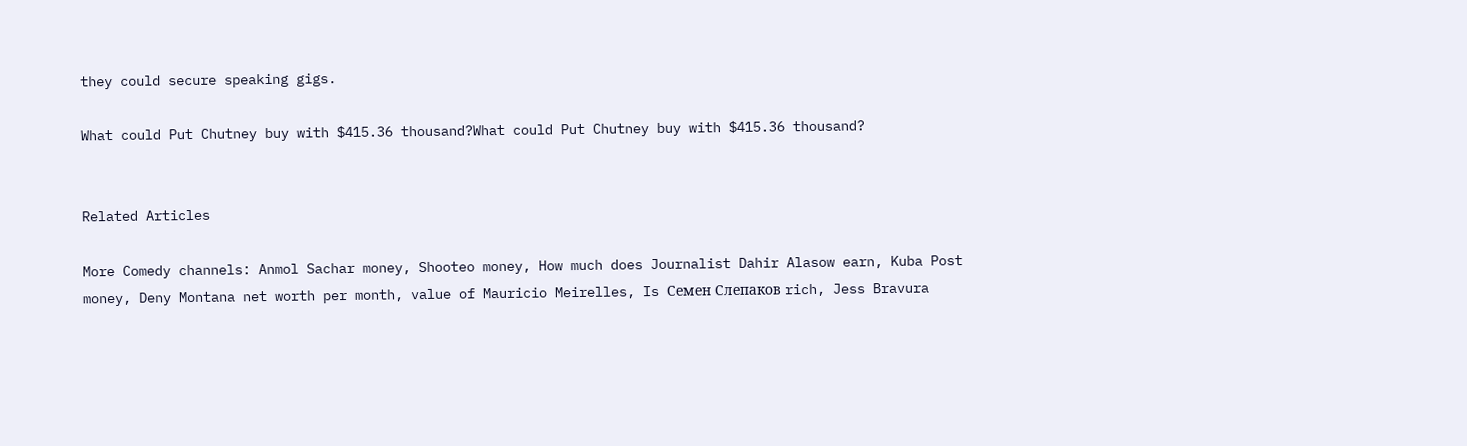they could secure speaking gigs.

What could Put Chutney buy with $415.36 thousand?What could Put Chutney buy with $415.36 thousand?


Related Articles

More Comedy channels: Anmol Sachar money, Shooteo money, How much does Journalist Dahir Alasow earn, Kuba Post money, Deny Montana net worth per month, value of Mauricio Meirelles, Is Семен Слепаков rich, Jess Bravura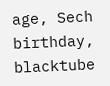age, Sech birthday, blacktube